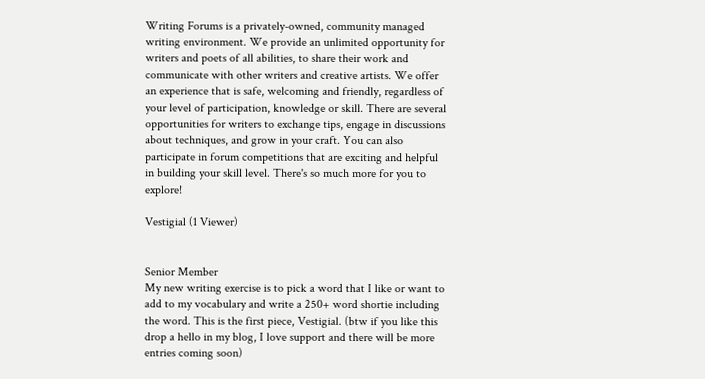Writing Forums is a privately-owned, community managed writing environment. We provide an unlimited opportunity for writers and poets of all abilities, to share their work and communicate with other writers and creative artists. We offer an experience that is safe, welcoming and friendly, regardless of your level of participation, knowledge or skill. There are several opportunities for writers to exchange tips, engage in discussions about techniques, and grow in your craft. You can also participate in forum competitions that are exciting and helpful in building your skill level. There's so much more for you to explore!

Vestigial (1 Viewer)


Senior Member
My new writing exercise is to pick a word that I like or want to add to my vocabulary and write a 250+ word shortie including the word. This is the first piece, Vestigial. (btw if you like this drop a hello in my blog, I love support and there will be more entries coming soon)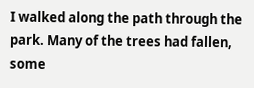I walked along the path through the park. Many of the trees had fallen, some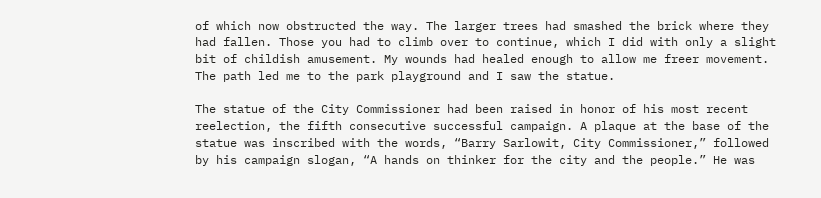of which now obstructed the way. The larger trees had smashed the brick where they had fallen. Those you had to climb over to continue, which I did with only a slight bit of childish amusement. My wounds had healed enough to allow me freer movement. The path led me to the park playground and I saw the statue.

The statue of the City Commissioner had been raised in honor of his most recent reelection, the fifth consecutive successful campaign. A plaque at the base of the statue was inscribed with the words, “Barry Sarlowit, City Commissioner,” followed by his campaign slogan, “A hands on thinker for the city and the people.” He was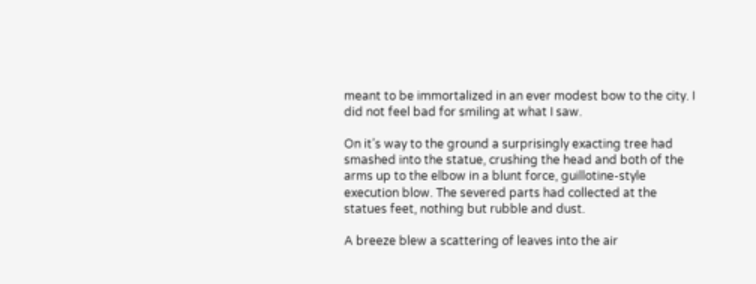meant to be immortalized in an ever modest bow to the city. I did not feel bad for smiling at what I saw.

On it’s way to the ground a surprisingly exacting tree had smashed into the statue, crushing the head and both of the arms up to the elbow in a blunt force, guillotine-style execution blow. The severed parts had collected at the statues feet, nothing but rubble and dust.

A breeze blew a scattering of leaves into the air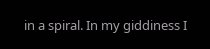in a spiral. In my giddiness I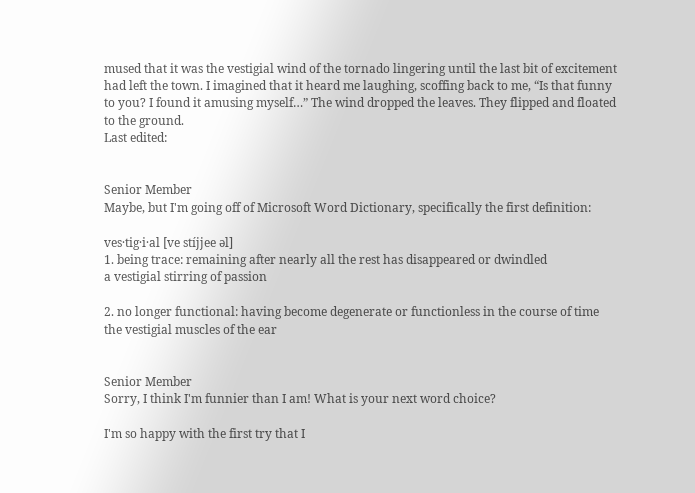mused that it was the vestigial wind of the tornado lingering until the last bit of excitement had left the town. I imagined that it heard me laughing, scoffing back to me, “Is that funny to you? I found it amusing myself…” The wind dropped the leaves. They flipped and floated to the ground.
Last edited:


Senior Member
Maybe, but I'm going off of Microsoft Word Dictionary, specifically the first definition:

ves·tig·i·al [ve stíjjee əl]
1. being trace: remaining after nearly all the rest has disappeared or dwindled
a vestigial stirring of passion

2. no longer functional: having become degenerate or functionless in the course of time
the vestigial muscles of the ear


Senior Member
Sorry, I think I'm funnier than I am! What is your next word choice?

I'm so happy with the first try that I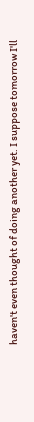haven't even thought of doing another yet. I suppose tomorrow I'll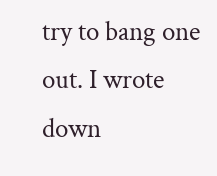try to bang one out. I wrote down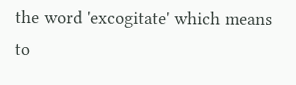the word 'excogitate' which means to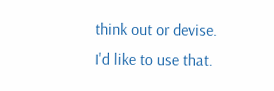think out or devise. I'd like to use that.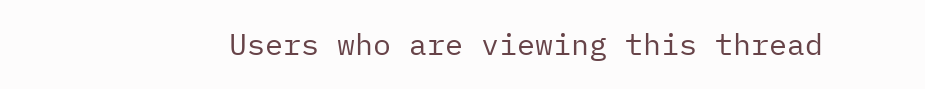Users who are viewing this thread